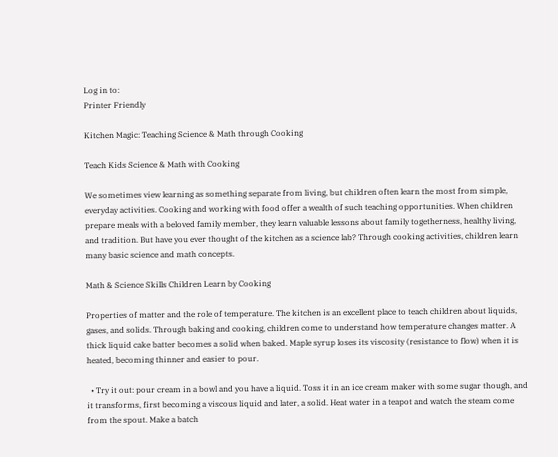Log in to:
Printer Friendly

Kitchen Magic: Teaching Science & Math through Cooking

Teach Kids Science & Math with Cooking

We sometimes view learning as something separate from living, but children often learn the most from simple, everyday activities. Cooking and working with food offer a wealth of such teaching opportunities. When children prepare meals with a beloved family member, they learn valuable lessons about family togetherness, healthy living, and tradition. But have you ever thought of the kitchen as a science lab? Through cooking activities, children learn many basic science and math concepts.

Math & Science Skills Children Learn by Cooking

Properties of matter and the role of temperature. The kitchen is an excellent place to teach children about liquids, gases, and solids. Through baking and cooking, children come to understand how temperature changes matter. A thick liquid cake batter becomes a solid when baked. Maple syrup loses its viscosity (resistance to flow) when it is heated, becoming thinner and easier to pour.

  • Try it out: pour cream in a bowl and you have a liquid. Toss it in an ice cream maker with some sugar though, and it transforms, first becoming a viscous liquid and later, a solid. Heat water in a teapot and watch the steam come from the spout. Make a batch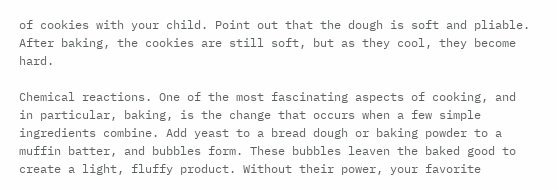of cookies with your child. Point out that the dough is soft and pliable. After baking, the cookies are still soft, but as they cool, they become hard.

Chemical reactions. One of the most fascinating aspects of cooking, and in particular, baking, is the change that occurs when a few simple ingredients combine. Add yeast to a bread dough or baking powder to a muffin batter, and bubbles form. These bubbles leaven the baked good to create a light, fluffy product. Without their power, your favorite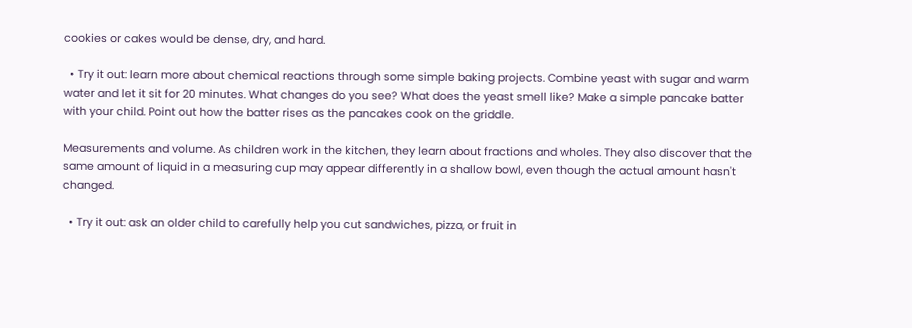cookies or cakes would be dense, dry, and hard.

  • Try it out: learn more about chemical reactions through some simple baking projects. Combine yeast with sugar and warm water and let it sit for 20 minutes. What changes do you see? What does the yeast smell like? Make a simple pancake batter with your child. Point out how the batter rises as the pancakes cook on the griddle.

Measurements and volume. As children work in the kitchen, they learn about fractions and wholes. They also discover that the same amount of liquid in a measuring cup may appear differently in a shallow bowl, even though the actual amount hasn't changed.

  • Try it out: ask an older child to carefully help you cut sandwiches, pizza, or fruit in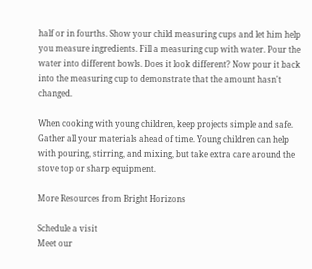half or in fourths. Show your child measuring cups and let him help you measure ingredients. Fill a measuring cup with water. Pour the water into different bowls. Does it look different? Now pour it back into the measuring cup to demonstrate that the amount hasn't changed.

When cooking with young children, keep projects simple and safe. Gather all your materials ahead of time. Young children can help with pouring, stirring, and mixing, but take extra care around the stove top or sharp equipment.

More Resources from Bright Horizons

Schedule a visit
Meet our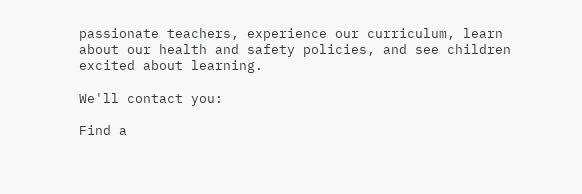passionate teachers, experience our curriculum, learn about our health and safety policies, and see children excited about learning.

We'll contact you:

Find a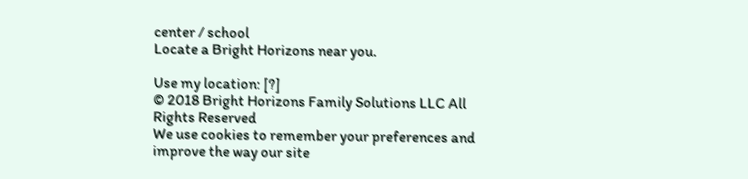center / school
Locate a Bright Horizons near you.

Use my location: [?]
© 2018 Bright Horizons Family Solutions LLC All Rights Reserved
We use cookies to remember your preferences and improve the way our site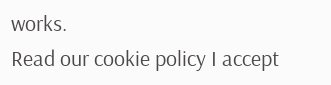works.
Read our cookie policy I accept